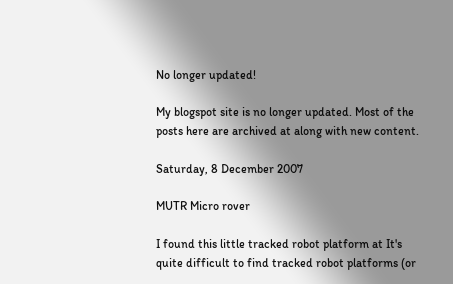No longer updated!

My blogspot site is no longer updated. Most of the posts here are archived at along with new content.

Saturday, 8 December 2007

MUTR Micro rover

I found this little tracked robot platform at It's quite difficult to find tracked robot platforms (or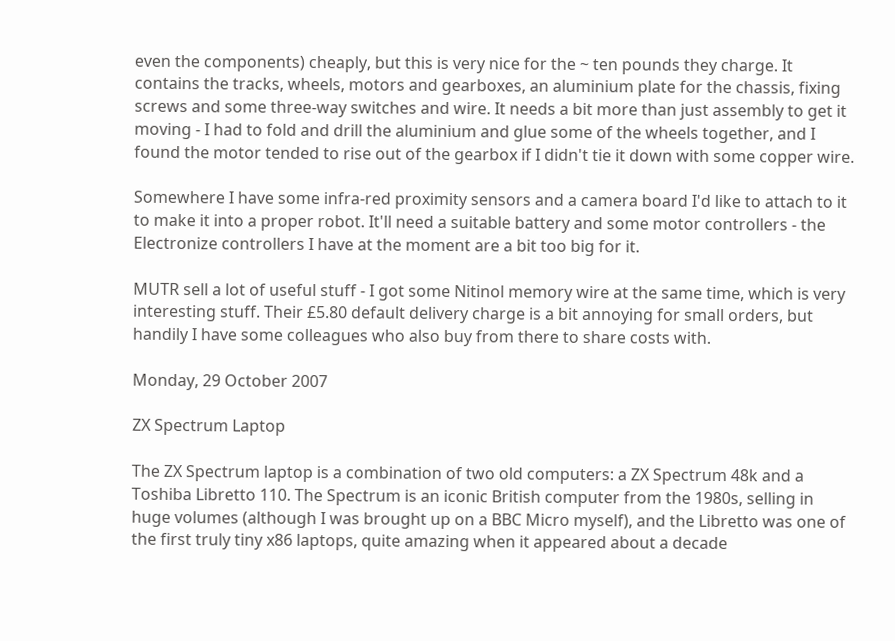even the components) cheaply, but this is very nice for the ~ ten pounds they charge. It contains the tracks, wheels, motors and gearboxes, an aluminium plate for the chassis, fixing screws and some three-way switches and wire. It needs a bit more than just assembly to get it moving - I had to fold and drill the aluminium and glue some of the wheels together, and I found the motor tended to rise out of the gearbox if I didn't tie it down with some copper wire.

Somewhere I have some infra-red proximity sensors and a camera board I'd like to attach to it to make it into a proper robot. It'll need a suitable battery and some motor controllers - the Electronize controllers I have at the moment are a bit too big for it.

MUTR sell a lot of useful stuff - I got some Nitinol memory wire at the same time, which is very interesting stuff. Their £5.80 default delivery charge is a bit annoying for small orders, but handily I have some colleagues who also buy from there to share costs with.

Monday, 29 October 2007

ZX Spectrum Laptop

The ZX Spectrum laptop is a combination of two old computers: a ZX Spectrum 48k and a Toshiba Libretto 110. The Spectrum is an iconic British computer from the 1980s, selling in huge volumes (although I was brought up on a BBC Micro myself), and the Libretto was one of the first truly tiny x86 laptops, quite amazing when it appeared about a decade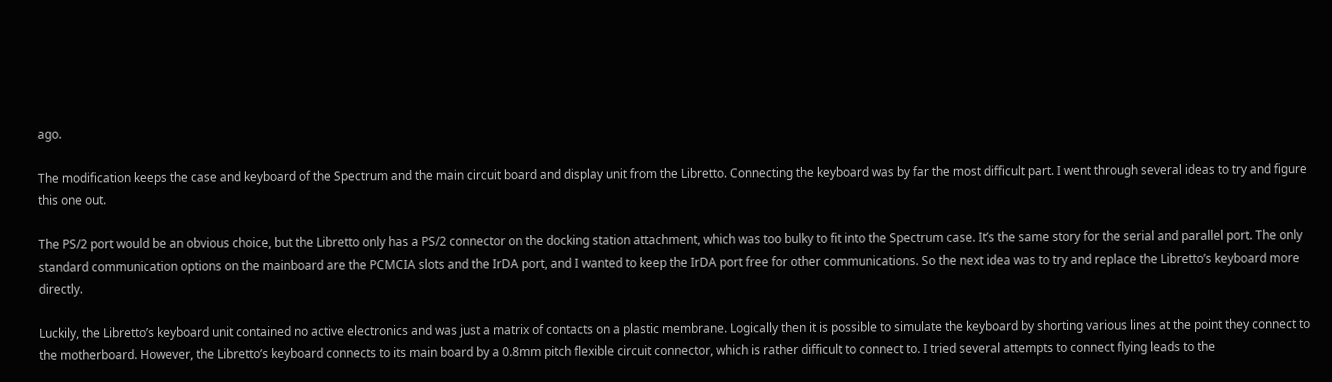ago.

The modification keeps the case and keyboard of the Spectrum and the main circuit board and display unit from the Libretto. Connecting the keyboard was by far the most difficult part. I went through several ideas to try and figure this one out.

The PS/2 port would be an obvious choice, but the Libretto only has a PS/2 connector on the docking station attachment, which was too bulky to fit into the Spectrum case. It’s the same story for the serial and parallel port. The only standard communication options on the mainboard are the PCMCIA slots and the IrDA port, and I wanted to keep the IrDA port free for other communications. So the next idea was to try and replace the Libretto’s keyboard more directly.

Luckily, the Libretto’s keyboard unit contained no active electronics and was just a matrix of contacts on a plastic membrane. Logically then it is possible to simulate the keyboard by shorting various lines at the point they connect to the motherboard. However, the Libretto’s keyboard connects to its main board by a 0.8mm pitch flexible circuit connector, which is rather difficult to connect to. I tried several attempts to connect flying leads to the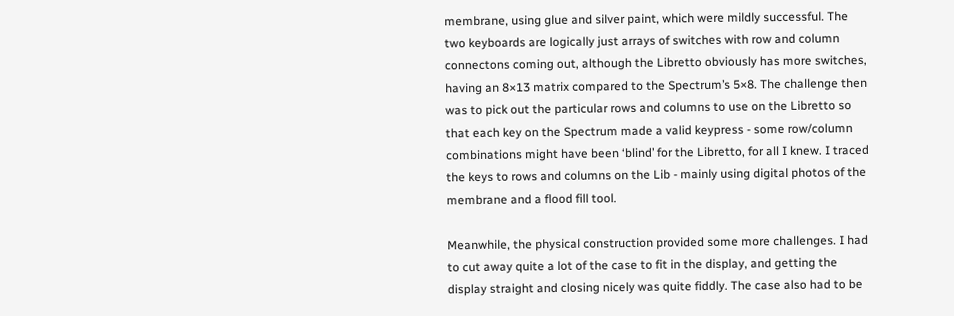membrane, using glue and silver paint, which were mildly successful. The two keyboards are logically just arrays of switches with row and column connectons coming out, although the Libretto obviously has more switches, having an 8×13 matrix compared to the Spectrum’s 5×8. The challenge then was to pick out the particular rows and columns to use on the Libretto so that each key on the Spectrum made a valid keypress - some row/column combinations might have been ‘blind’ for the Libretto, for all I knew. I traced the keys to rows and columns on the Lib - mainly using digital photos of the membrane and a flood fill tool.

Meanwhile, the physical construction provided some more challenges. I had to cut away quite a lot of the case to fit in the display, and getting the display straight and closing nicely was quite fiddly. The case also had to be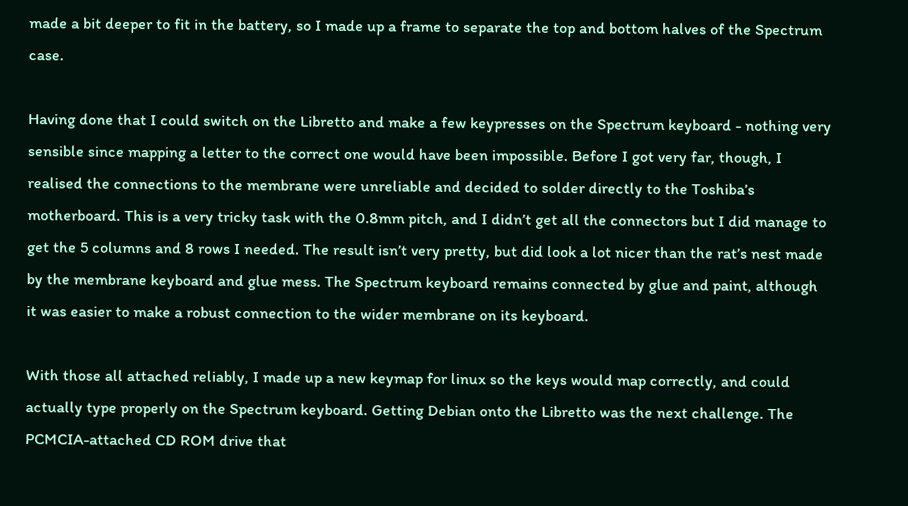made a bit deeper to fit in the battery, so I made up a frame to separate the top and bottom halves of the Spectrum case.

Having done that I could switch on the Libretto and make a few keypresses on the Spectrum keyboard - nothing very sensible since mapping a letter to the correct one would have been impossible. Before I got very far, though, I realised the connections to the membrane were unreliable and decided to solder directly to the Toshiba’s motherboard. This is a very tricky task with the 0.8mm pitch, and I didn’t get all the connectors but I did manage to get the 5 columns and 8 rows I needed. The result isn’t very pretty, but did look a lot nicer than the rat’s nest made by the membrane keyboard and glue mess. The Spectrum keyboard remains connected by glue and paint, although it was easier to make a robust connection to the wider membrane on its keyboard.

With those all attached reliably, I made up a new keymap for linux so the keys would map correctly, and could actually type properly on the Spectrum keyboard. Getting Debian onto the Libretto was the next challenge. The PCMCIA-attached CD ROM drive that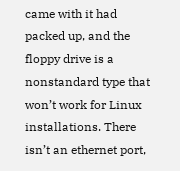came with it had packed up, and the floppy drive is a nonstandard type that won’t work for Linux installations. There isn’t an ethernet port,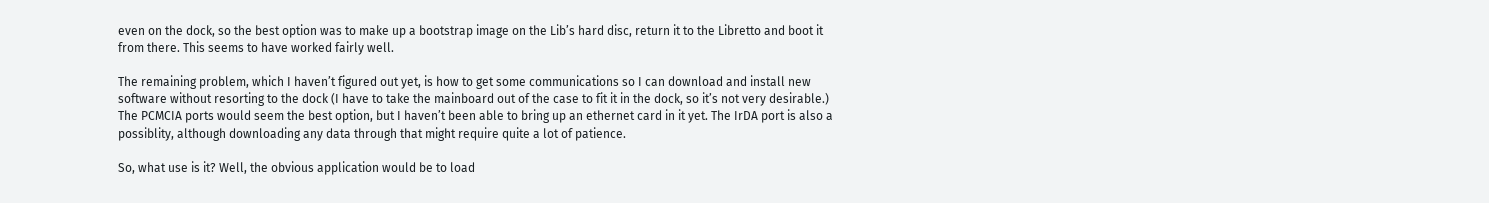even on the dock, so the best option was to make up a bootstrap image on the Lib’s hard disc, return it to the Libretto and boot it from there. This seems to have worked fairly well.

The remaining problem, which I haven’t figured out yet, is how to get some communications so I can download and install new software without resorting to the dock (I have to take the mainboard out of the case to fit it in the dock, so it’s not very desirable.) The PCMCIA ports would seem the best option, but I haven’t been able to bring up an ethernet card in it yet. The IrDA port is also a possiblity, although downloading any data through that might require quite a lot of patience.

So, what use is it? Well, the obvious application would be to load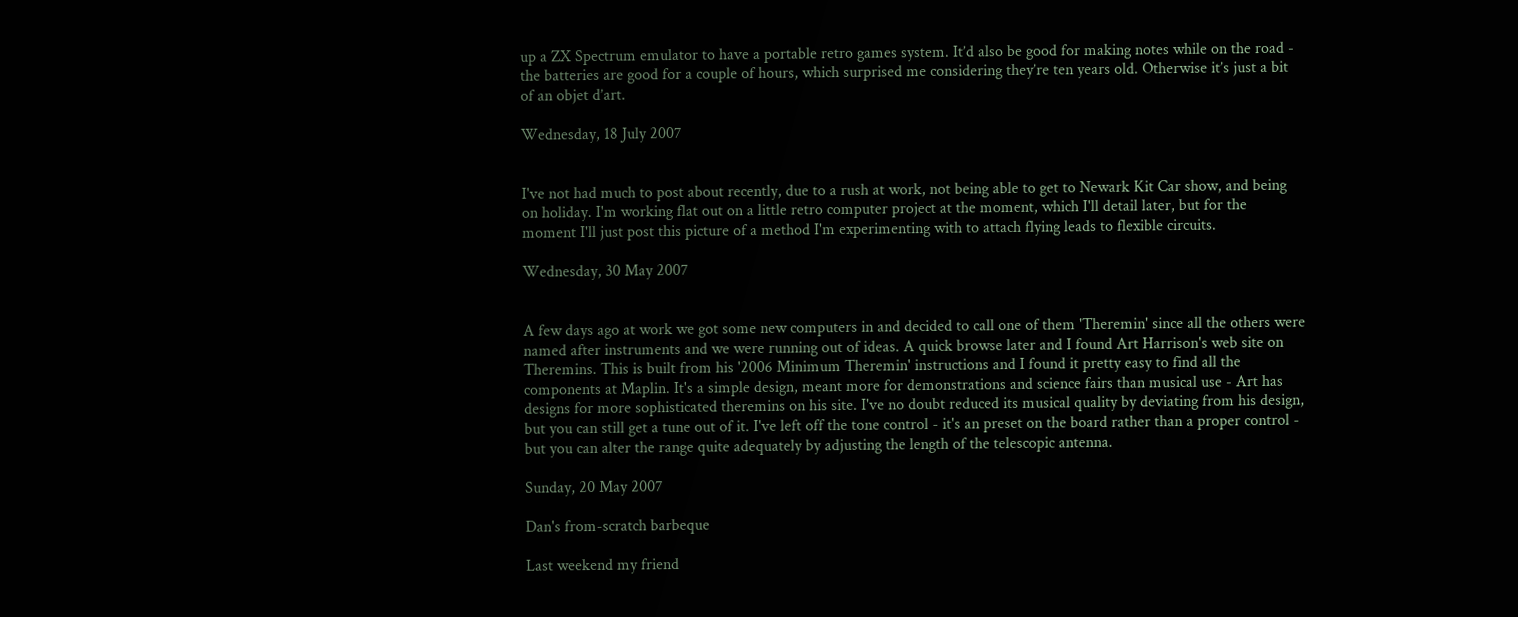up a ZX Spectrum emulator to have a portable retro games system. It’d also be good for making notes while on the road - the batteries are good for a couple of hours, which surprised me considering they’re ten years old. Otherwise it’s just a bit of an objet d’art.

Wednesday, 18 July 2007


I've not had much to post about recently, due to a rush at work, not being able to get to Newark Kit Car show, and being on holiday. I'm working flat out on a little retro computer project at the moment, which I'll detail later, but for the moment I'll just post this picture of a method I'm experimenting with to attach flying leads to flexible circuits.

Wednesday, 30 May 2007


A few days ago at work we got some new computers in and decided to call one of them 'Theremin' since all the others were named after instruments and we were running out of ideas. A quick browse later and I found Art Harrison's web site on Theremins. This is built from his '2006 Minimum Theremin' instructions and I found it pretty easy to find all the components at Maplin. It's a simple design, meant more for demonstrations and science fairs than musical use - Art has designs for more sophisticated theremins on his site. I've no doubt reduced its musical quality by deviating from his design, but you can still get a tune out of it. I've left off the tone control - it's an preset on the board rather than a proper control - but you can alter the range quite adequately by adjusting the length of the telescopic antenna.

Sunday, 20 May 2007

Dan's from-scratch barbeque

Last weekend my friend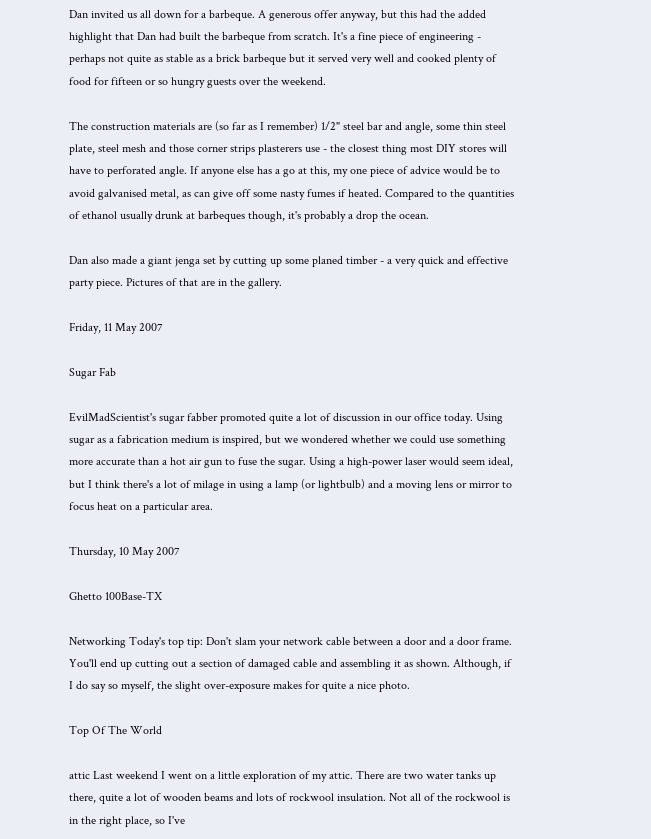Dan invited us all down for a barbeque. A generous offer anyway, but this had the added highlight that Dan had built the barbeque from scratch. It's a fine piece of engineering - perhaps not quite as stable as a brick barbeque but it served very well and cooked plenty of food for fifteen or so hungry guests over the weekend.

The construction materials are (so far as I remember) 1/2" steel bar and angle, some thin steel plate, steel mesh and those corner strips plasterers use - the closest thing most DIY stores will have to perforated angle. If anyone else has a go at this, my one piece of advice would be to avoid galvanised metal, as can give off some nasty fumes if heated. Compared to the quantities of ethanol usually drunk at barbeques though, it's probably a drop the ocean.

Dan also made a giant jenga set by cutting up some planed timber - a very quick and effective party piece. Pictures of that are in the gallery.

Friday, 11 May 2007

Sugar Fab

EvilMadScientist's sugar fabber promoted quite a lot of discussion in our office today. Using sugar as a fabrication medium is inspired, but we wondered whether we could use something more accurate than a hot air gun to fuse the sugar. Using a high-power laser would seem ideal, but I think there's a lot of milage in using a lamp (or lightbulb) and a moving lens or mirror to focus heat on a particular area.

Thursday, 10 May 2007

Ghetto 100Base-TX

Networking Today's top tip: Don't slam your network cable between a door and a door frame. You'll end up cutting out a section of damaged cable and assembling it as shown. Although, if I do say so myself, the slight over-exposure makes for quite a nice photo.

Top Of The World

attic Last weekend I went on a little exploration of my attic. There are two water tanks up there, quite a lot of wooden beams and lots of rockwool insulation. Not all of the rockwool is in the right place, so I've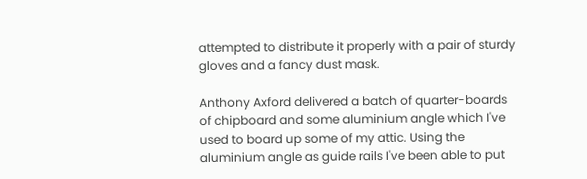attempted to distribute it properly with a pair of sturdy gloves and a fancy dust mask.

Anthony Axford delivered a batch of quarter-boards of chipboard and some aluminium angle which I've used to board up some of my attic. Using the aluminium angle as guide rails I've been able to put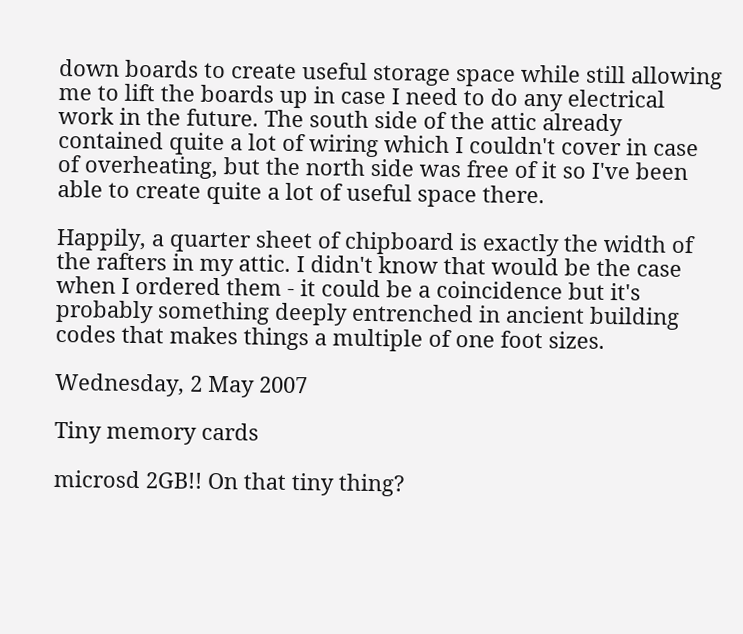down boards to create useful storage space while still allowing me to lift the boards up in case I need to do any electrical work in the future. The south side of the attic already contained quite a lot of wiring which I couldn't cover in case of overheating, but the north side was free of it so I've been able to create quite a lot of useful space there.

Happily, a quarter sheet of chipboard is exactly the width of the rafters in my attic. I didn't know that would be the case when I ordered them - it could be a coincidence but it's probably something deeply entrenched in ancient building codes that makes things a multiple of one foot sizes.

Wednesday, 2 May 2007

Tiny memory cards

microsd 2GB!! On that tiny thing?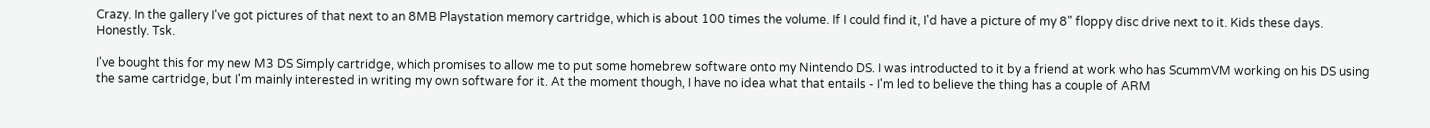Crazy. In the gallery I've got pictures of that next to an 8MB Playstation memory cartridge, which is about 100 times the volume. If I could find it, I'd have a picture of my 8" floppy disc drive next to it. Kids these days. Honestly. Tsk.

I've bought this for my new M3 DS Simply cartridge, which promises to allow me to put some homebrew software onto my Nintendo DS. I was introducted to it by a friend at work who has ScummVM working on his DS using the same cartridge, but I'm mainly interested in writing my own software for it. At the moment though, I have no idea what that entails - I'm led to believe the thing has a couple of ARM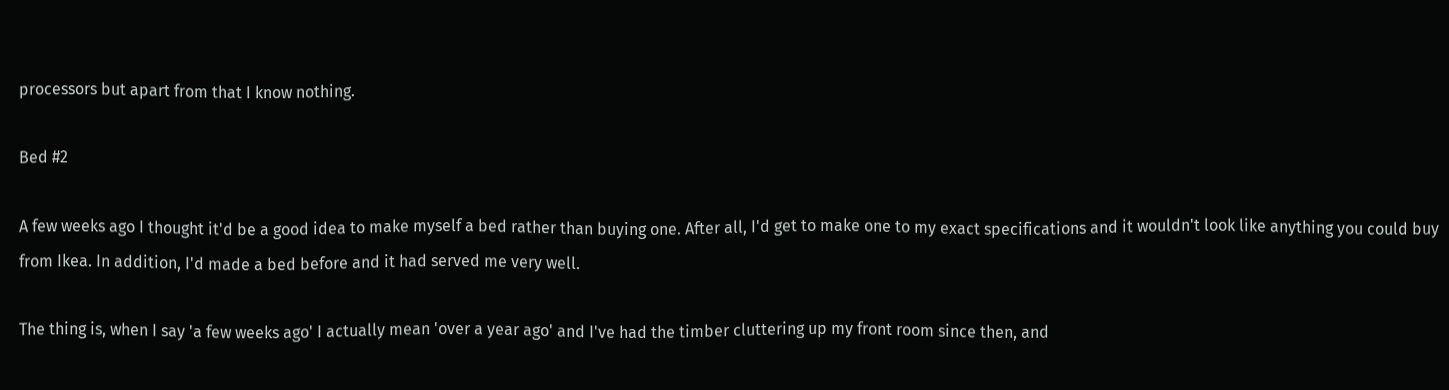processors but apart from that I know nothing.

Bed #2

A few weeks ago I thought it'd be a good idea to make myself a bed rather than buying one. After all, I'd get to make one to my exact specifications and it wouldn't look like anything you could buy from Ikea. In addition, I'd made a bed before and it had served me very well.

The thing is, when I say 'a few weeks ago' I actually mean 'over a year ago' and I've had the timber cluttering up my front room since then, and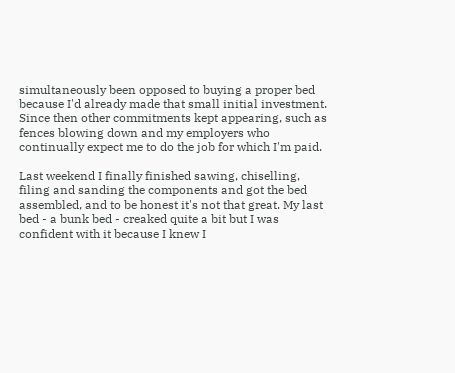simultaneously been opposed to buying a proper bed because I'd already made that small initial investment. Since then other commitments kept appearing, such as fences blowing down and my employers who continually expect me to do the job for which I'm paid.

Last weekend I finally finished sawing, chiselling, filing and sanding the components and got the bed assembled, and to be honest it's not that great. My last bed - a bunk bed - creaked quite a bit but I was confident with it because I knew I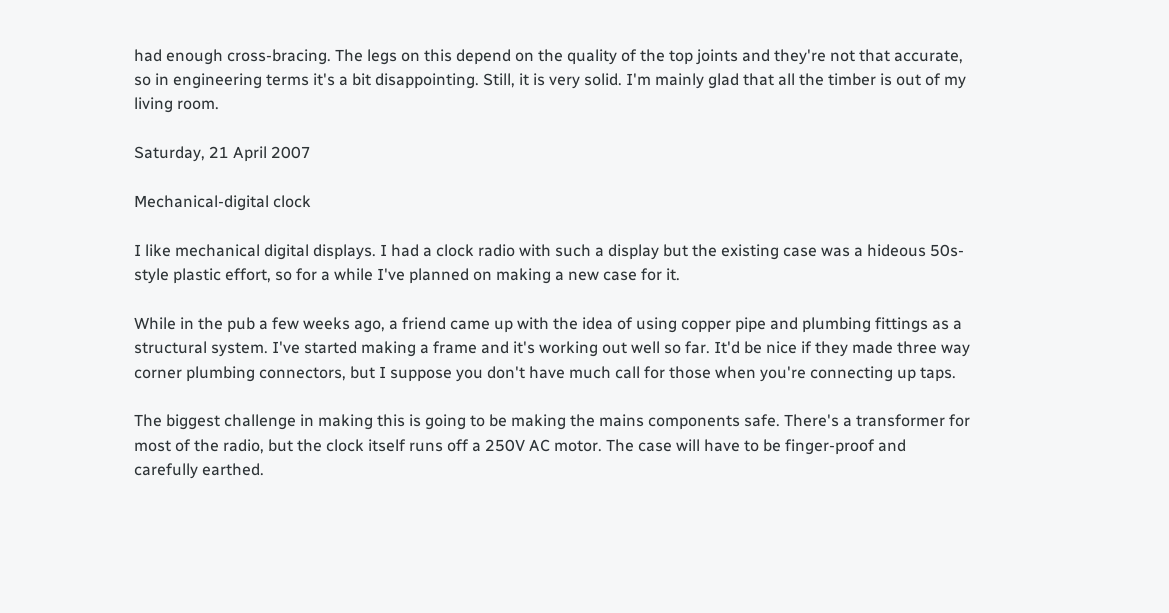had enough cross-bracing. The legs on this depend on the quality of the top joints and they're not that accurate, so in engineering terms it's a bit disappointing. Still, it is very solid. I'm mainly glad that all the timber is out of my living room.

Saturday, 21 April 2007

Mechanical-digital clock

I like mechanical digital displays. I had a clock radio with such a display but the existing case was a hideous 50s-style plastic effort, so for a while I've planned on making a new case for it.

While in the pub a few weeks ago, a friend came up with the idea of using copper pipe and plumbing fittings as a structural system. I've started making a frame and it's working out well so far. It'd be nice if they made three way corner plumbing connectors, but I suppose you don't have much call for those when you're connecting up taps.

The biggest challenge in making this is going to be making the mains components safe. There's a transformer for most of the radio, but the clock itself runs off a 250V AC motor. The case will have to be finger-proof and carefully earthed.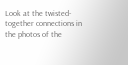Look at the twisted-together connections in the photos of the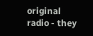original radio - they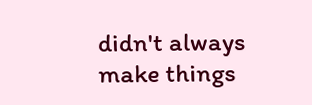didn't always make things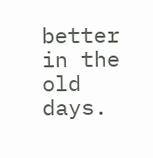better in the old days.